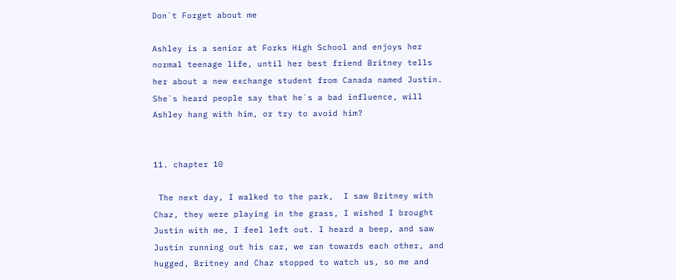Don`t Forget about me

Ashley is a senior at Forks High School and enjoys her normal teenage life, until her best friend Britney tells her about a new exchange student from Canada named Justin. She`s heard people say that he`s a bad influence, will Ashley hang with him, or try to avoid him?


11. chapter 10

 The next day, I walked to the park,  I saw Britney with Chaz, they were playing in the grass, I wished I brought Justin with me, I feel left out. I heard a beep, and saw Justin running out his car, we ran towards each other, and hugged, Britney and Chaz stopped to watch us, so me and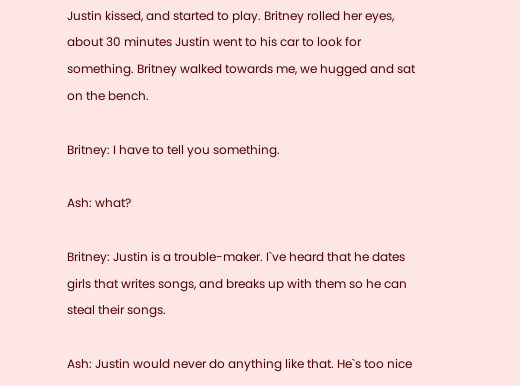Justin kissed, and started to play. Britney rolled her eyes, about 30 minutes Justin went to his car to look for something. Britney walked towards me, we hugged and sat on the bench.

Britney: I have to tell you something.

Ash: what?

Britney: Justin is a trouble-maker. I`ve heard that he dates girls that writes songs, and breaks up with them so he can steal their songs.

Ash: Justin would never do anything like that. He`s too nice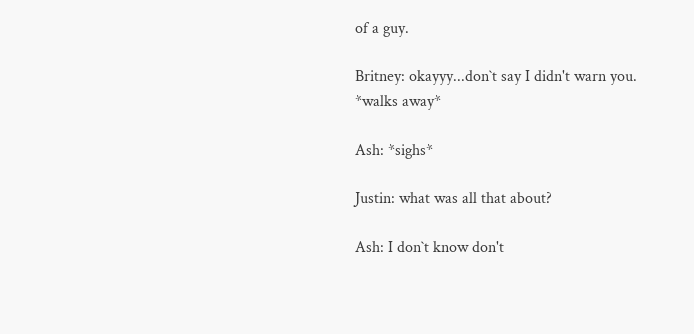of a guy.

Britney: okayyy...don`t say I didn't warn you. *walks away*

Ash: *sighs*

Justin: what was all that about?

Ash: I don`t know don't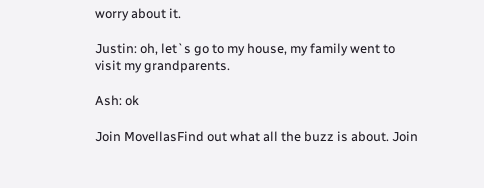worry about it.

Justin: oh, let`s go to my house, my family went to visit my grandparents.

Ash: ok

Join MovellasFind out what all the buzz is about. Join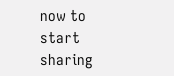now to start sharing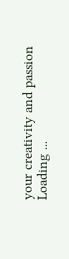your creativity and passion
Loading ...